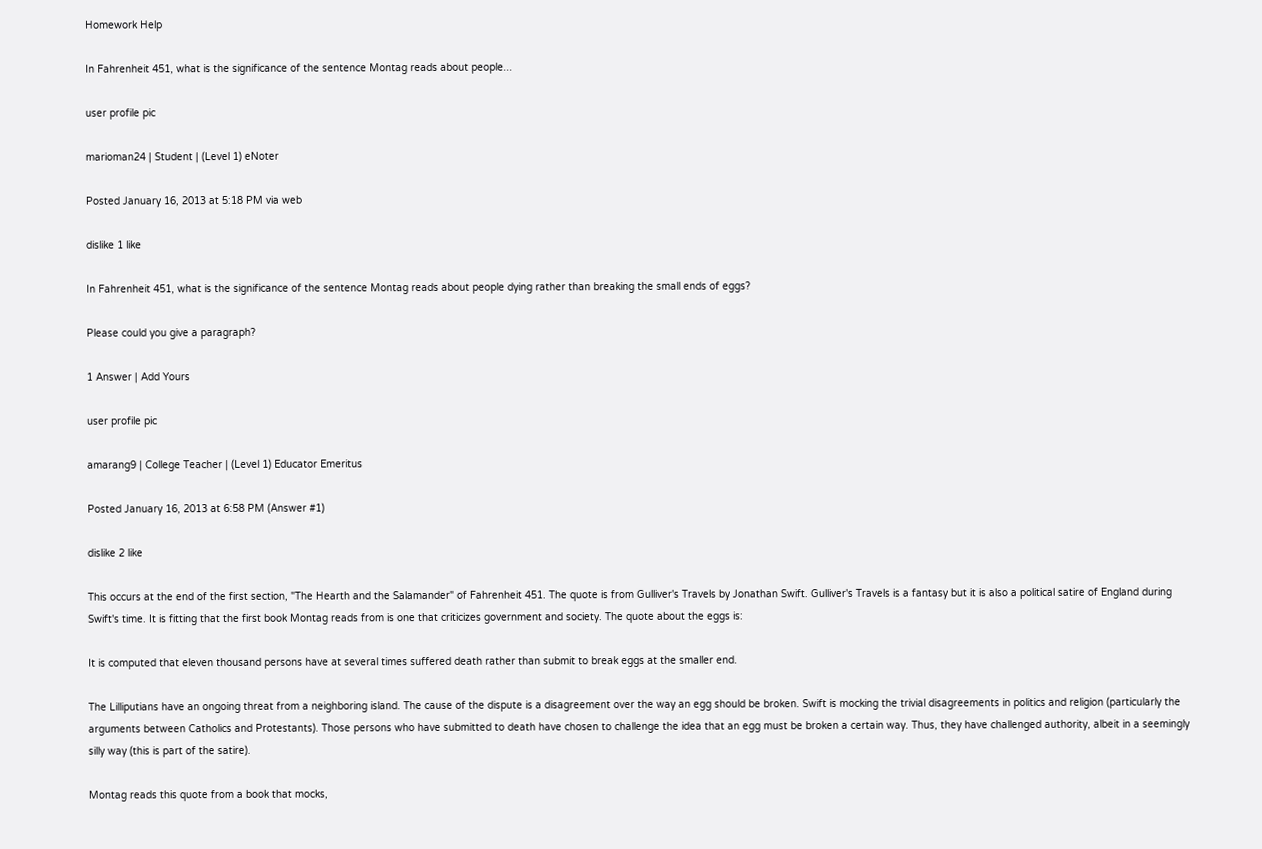Homework Help

In Fahrenheit 451, what is the significance of the sentence Montag reads about people...

user profile pic

marioman24 | Student | (Level 1) eNoter

Posted January 16, 2013 at 5:18 PM via web

dislike 1 like

In Fahrenheit 451, what is the significance of the sentence Montag reads about people dying rather than breaking the small ends of eggs?

Please could you give a paragraph?

1 Answer | Add Yours

user profile pic

amarang9 | College Teacher | (Level 1) Educator Emeritus

Posted January 16, 2013 at 6:58 PM (Answer #1)

dislike 2 like

This occurs at the end of the first section, "The Hearth and the Salamander" of Fahrenheit 451. The quote is from Gulliver's Travels by Jonathan Swift. Gulliver's Travels is a fantasy but it is also a political satire of England during Swift's time. It is fitting that the first book Montag reads from is one that criticizes government and society. The quote about the eggs is:

It is computed that eleven thousand persons have at several times suffered death rather than submit to break eggs at the smaller end.

The Lilliputians have an ongoing threat from a neighboring island. The cause of the dispute is a disagreement over the way an egg should be broken. Swift is mocking the trivial disagreements in politics and religion (particularly the arguments between Catholics and Protestants). Those persons who have submitted to death have chosen to challenge the idea that an egg must be broken a certain way. Thus, they have challenged authority, albeit in a seemingly silly way (this is part of the satire).

Montag reads this quote from a book that mocks,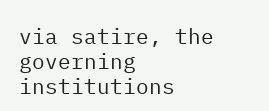via satire, the governing institutions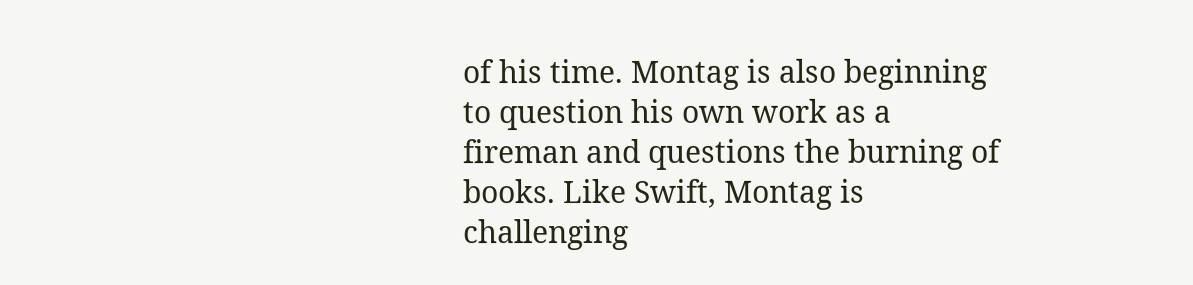of his time. Montag is also beginning to question his own work as a fireman and questions the burning of books. Like Swift, Montag is challenging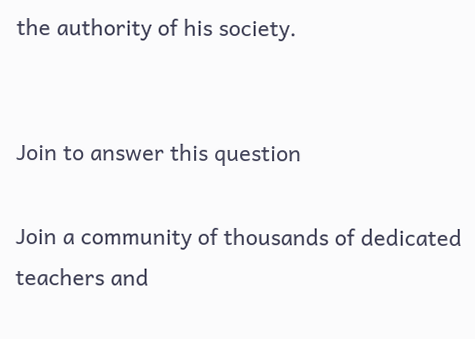the authority of his society.


Join to answer this question

Join a community of thousands of dedicated teachers and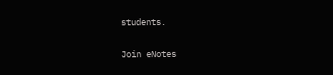students.

Join eNotes